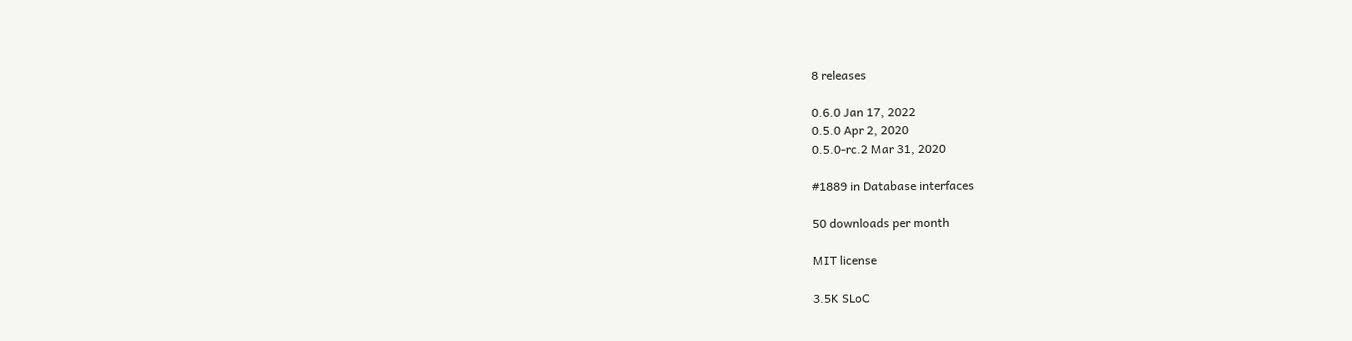8 releases

0.6.0 Jan 17, 2022
0.5.0 Apr 2, 2020
0.5.0-rc.2 Mar 31, 2020

#1889 in Database interfaces

50 downloads per month

MIT license

3.5K SLoC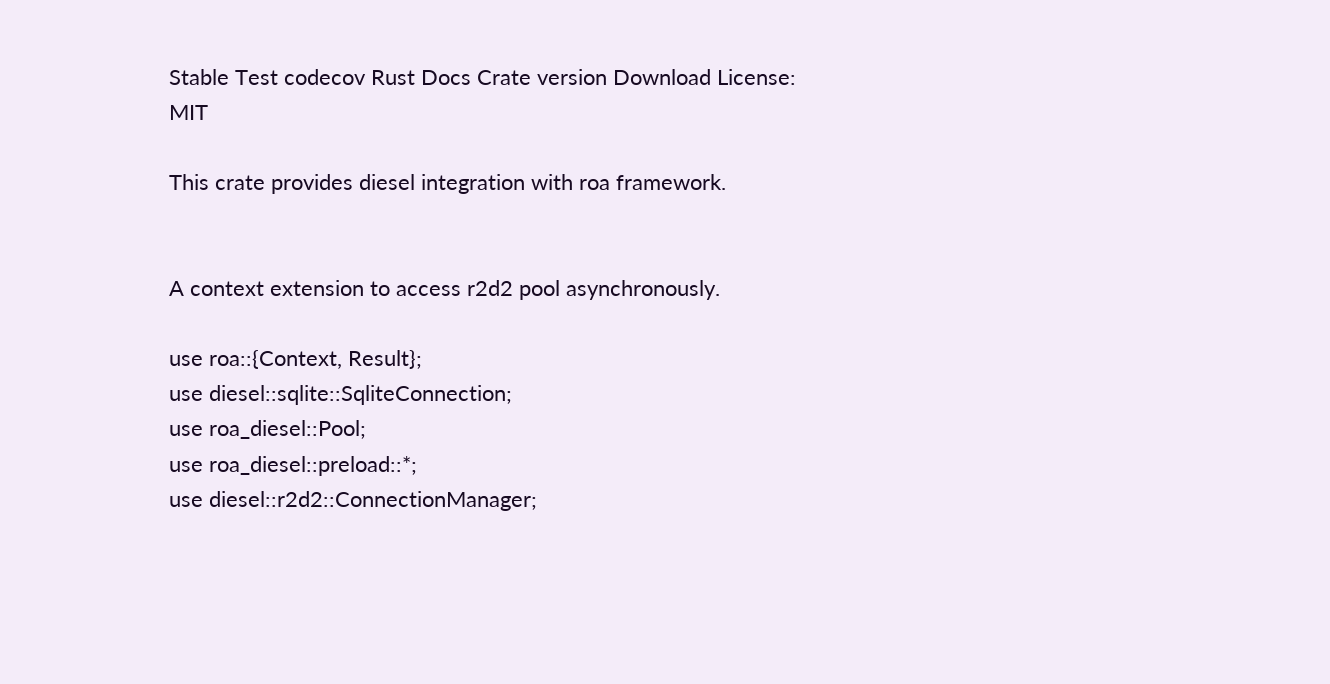Stable Test codecov Rust Docs Crate version Download License: MIT

This crate provides diesel integration with roa framework.


A context extension to access r2d2 pool asynchronously.

use roa::{Context, Result};
use diesel::sqlite::SqliteConnection;
use roa_diesel::Pool;
use roa_diesel::preload::*;
use diesel::r2d2::ConnectionManager;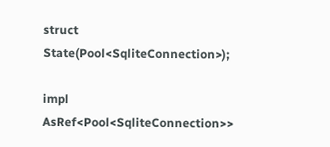struct State(Pool<SqliteConnection>);

impl AsRef<Pool<SqliteConnection>>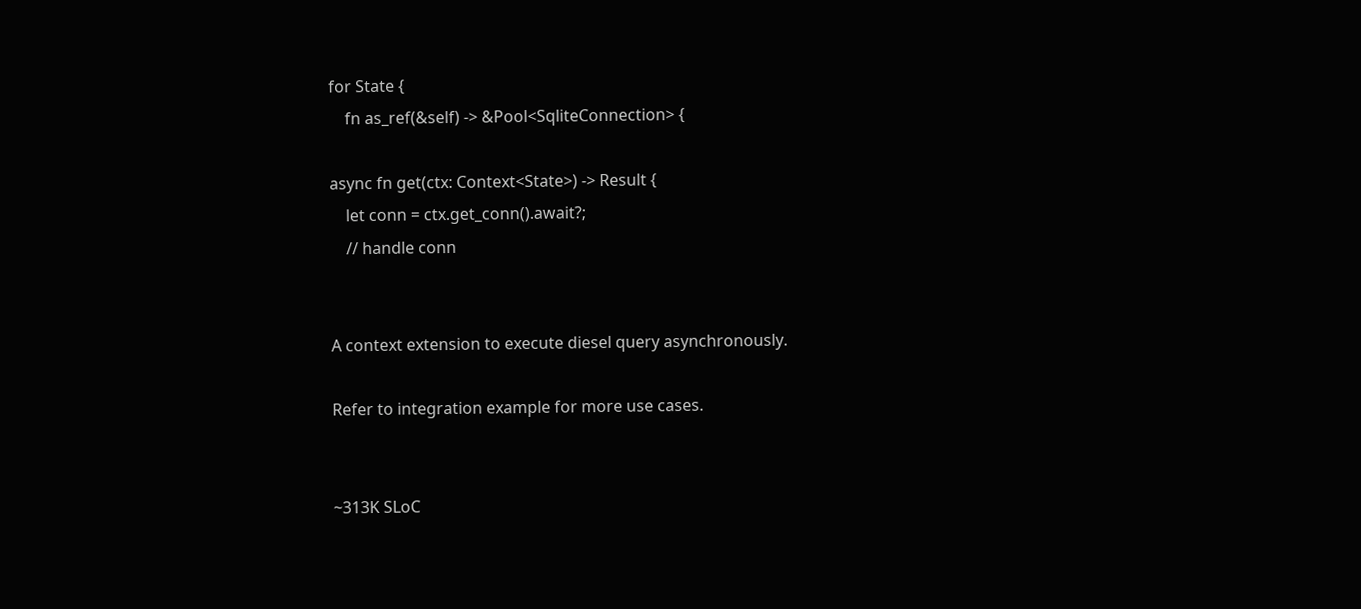for State {
    fn as_ref(&self) -> &Pool<SqliteConnection> {

async fn get(ctx: Context<State>) -> Result {
    let conn = ctx.get_conn().await?;
    // handle conn


A context extension to execute diesel query asynchronously.

Refer to integration example for more use cases.


~313K SLoC